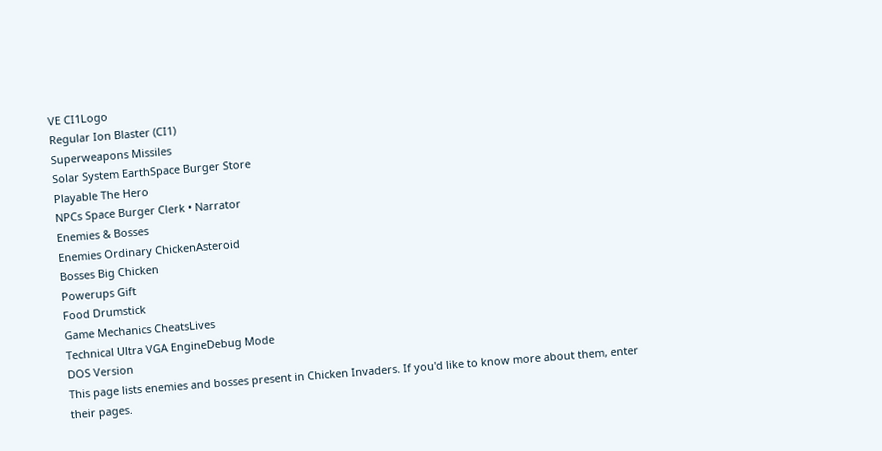VE CI1Logo
Regular Ion Blaster (CI1)
Superweapons Missiles
Solar System EarthSpace Burger Store
Playable The Hero
NPCs Space Burger Clerk • Narrator
Enemies & Bosses
Enemies Ordinary ChickenAsteroid
Bosses Big Chicken
Powerups Gift
Food Drumstick
Game Mechanics CheatsLives
Technical Ultra VGA EngineDebug Mode
DOS Version
This page lists enemies and bosses present in Chicken Invaders. If you'd like to know more about them, enter their pages.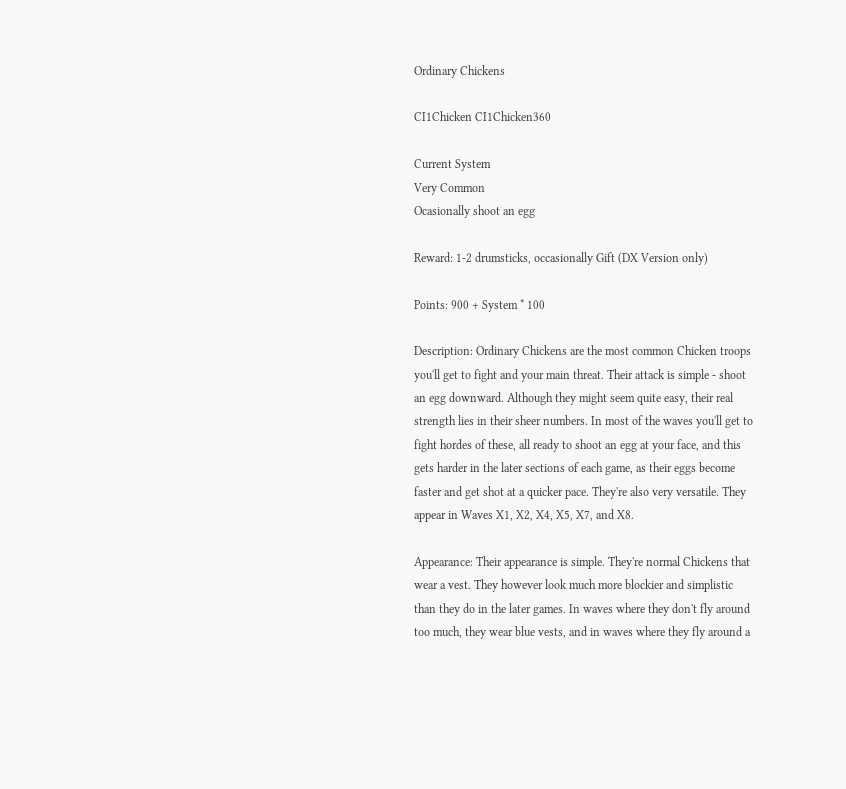Ordinary Chickens

CI1Chicken CI1Chicken360

Current System
Very Common
Ocasionally shoot an egg

Reward: 1-2 drumsticks, occasionally Gift (DX Version only)

Points: 900 + System * 100

Description: Ordinary Chickens are the most common Chicken troops you'll get to fight and your main threat. Their attack is simple - shoot an egg downward. Although they might seem quite easy, their real strength lies in their sheer numbers. In most of the waves you'll get to fight hordes of these, all ready to shoot an egg at your face, and this gets harder in the later sections of each game, as their eggs become faster and get shot at a quicker pace. They're also very versatile. They appear in Waves X1, X2, X4, X5, X7, and X8.

Appearance: Their appearance is simple. They're normal Chickens that wear a vest. They however look much more blockier and simplistic than they do in the later games. In waves where they don't fly around too much, they wear blue vests, and in waves where they fly around a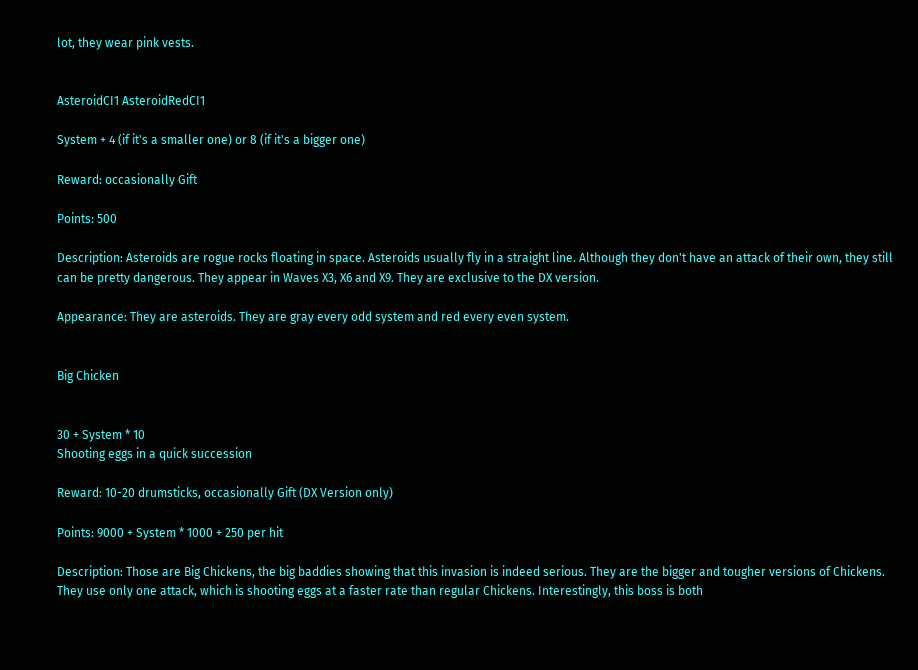lot, they wear pink vests.


AsteroidCI1 AsteroidRedCI1

System + 4 (if it's a smaller one) or 8 (if it's a bigger one)

Reward: occasionally Gift

Points: 500

Description: Asteroids are rogue rocks floating in space. Asteroids usually fly in a straight line. Although they don't have an attack of their own, they still can be pretty dangerous. They appear in Waves X3, X6 and X9. They are exclusive to the DX version.

Appearance: They are asteroids. They are gray every odd system and red every even system.


Big Chicken


30 + System * 10
Shooting eggs in a quick succession

Reward: 10-20 drumsticks, occasionally Gift (DX Version only)

Points: 9000 + System * 1000 + 250 per hit

Description: Those are Big Chickens, the big baddies showing that this invasion is indeed serious. They are the bigger and tougher versions of Chickens. They use only one attack, which is shooting eggs at a faster rate than regular Chickens. Interestingly, this boss is both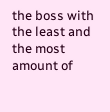the boss with the least and the most amount of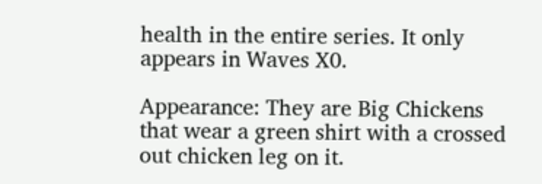health in the entire series. It only appears in Waves X0.

Appearance: They are Big Chickens that wear a green shirt with a crossed out chicken leg on it.